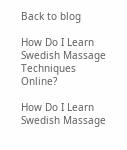Back to blog

How Do I Learn Swedish Massage Techniques Online?

How Do I Learn Swedish Massage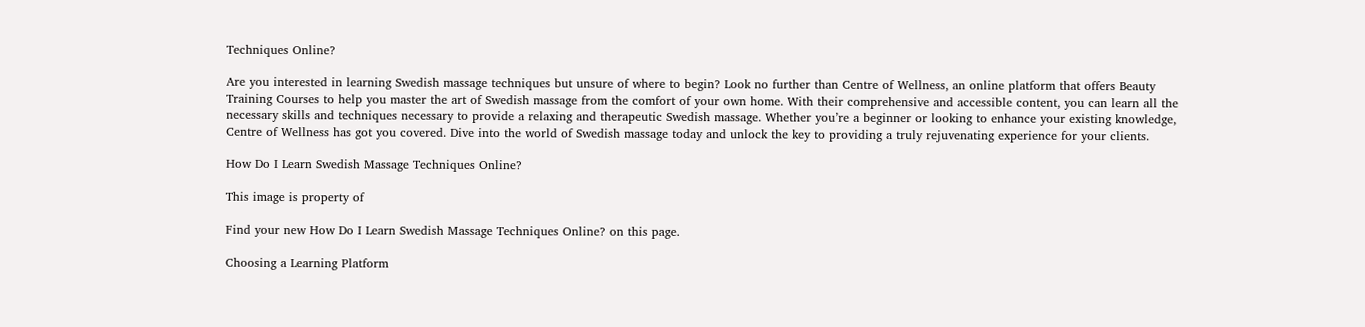Techniques Online?

Are you interested in learning Swedish massage techniques but unsure of where to begin? Look no further than Centre of Wellness, an online platform that offers Beauty Training Courses to help you master the art of Swedish massage from the comfort of your own home. With their comprehensive and accessible content, you can learn all the necessary skills and techniques necessary to provide a relaxing and therapeutic Swedish massage. Whether you’re a beginner or looking to enhance your existing knowledge, Centre of Wellness has got you covered. Dive into the world of Swedish massage today and unlock the key to providing a truly rejuvenating experience for your clients.

How Do I Learn Swedish Massage Techniques Online?

This image is property of

Find your new How Do I Learn Swedish Massage Techniques Online? on this page.

Choosing a Learning Platform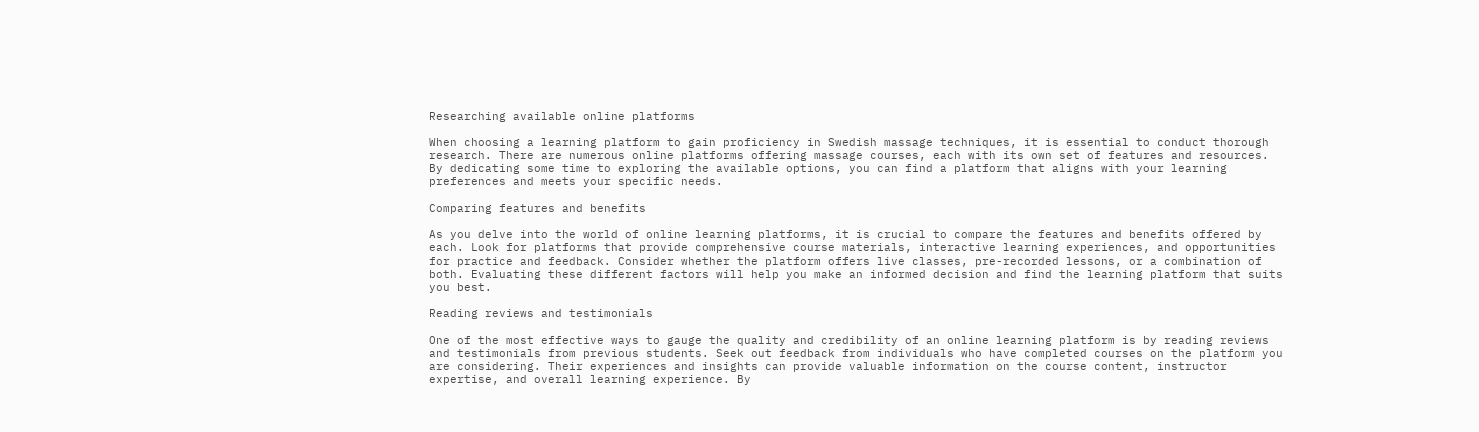Researching available online platforms

When choosing a learning platform to gain proficiency in Swedish massage techniques, it is essential to conduct thorough research. There are numerous online platforms offering massage courses, each with its own set of features and resources. By dedicating some time to exploring the available options, you can find a platform that aligns with your learning preferences and meets your specific needs.

Comparing features and benefits

As you delve into the world of online learning platforms, it is crucial to compare the features and benefits offered by each. Look for platforms that provide comprehensive course materials, interactive learning experiences, and opportunities for practice and feedback. Consider whether the platform offers live classes, pre-recorded lessons, or a combination of both. Evaluating these different factors will help you make an informed decision and find the learning platform that suits you best.

Reading reviews and testimonials

One of the most effective ways to gauge the quality and credibility of an online learning platform is by reading reviews and testimonials from previous students. Seek out feedback from individuals who have completed courses on the platform you are considering. Their experiences and insights can provide valuable information on the course content, instructor expertise, and overall learning experience. By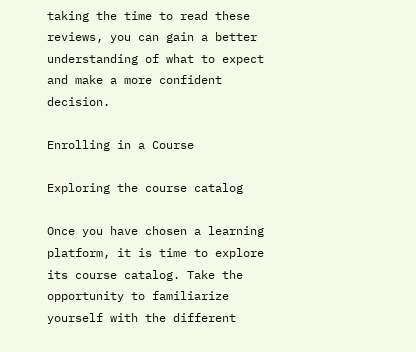taking the time to read these reviews, you can gain a better understanding of what to expect and make a more confident decision.

Enrolling in a Course

Exploring the course catalog

Once you have chosen a learning platform, it is time to explore its course catalog. Take the opportunity to familiarize yourself with the different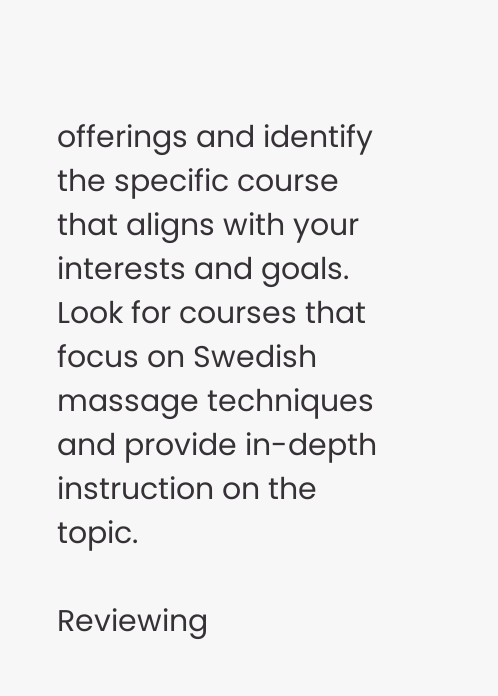offerings and identify the specific course that aligns with your interests and goals. Look for courses that focus on Swedish massage techniques and provide in-depth instruction on the topic.

Reviewing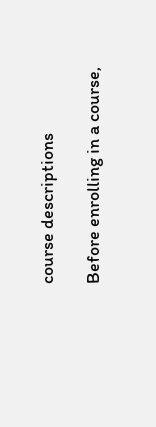course descriptions

Before enrolling in a course,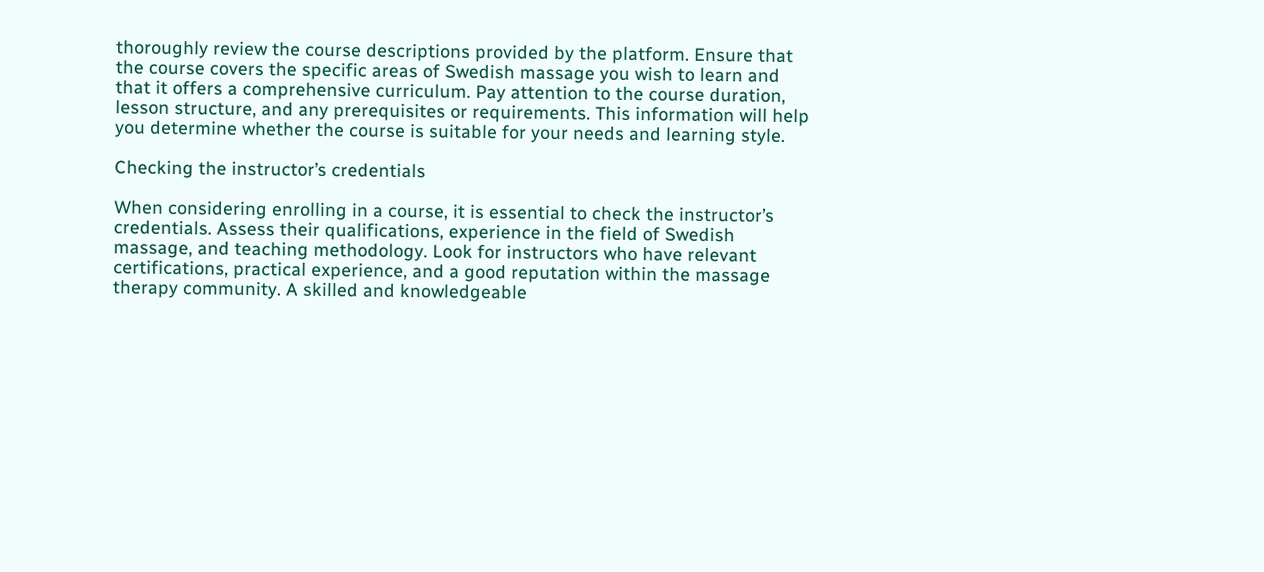thoroughly review the course descriptions provided by the platform. Ensure that the course covers the specific areas of Swedish massage you wish to learn and that it offers a comprehensive curriculum. Pay attention to the course duration, lesson structure, and any prerequisites or requirements. This information will help you determine whether the course is suitable for your needs and learning style.

Checking the instructor’s credentials

When considering enrolling in a course, it is essential to check the instructor’s credentials. Assess their qualifications, experience in the field of Swedish massage, and teaching methodology. Look for instructors who have relevant certifications, practical experience, and a good reputation within the massage therapy community. A skilled and knowledgeable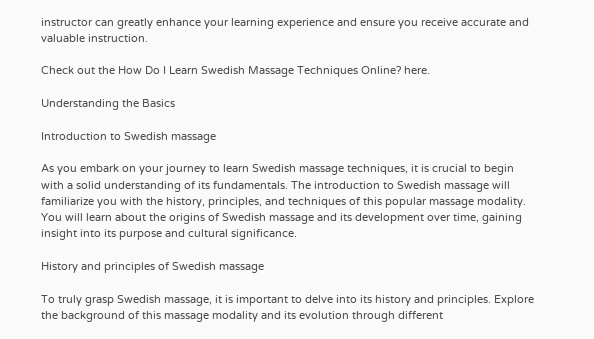instructor can greatly enhance your learning experience and ensure you receive accurate and valuable instruction.

Check out the How Do I Learn Swedish Massage Techniques Online? here.

Understanding the Basics

Introduction to Swedish massage

As you embark on your journey to learn Swedish massage techniques, it is crucial to begin with a solid understanding of its fundamentals. The introduction to Swedish massage will familiarize you with the history, principles, and techniques of this popular massage modality. You will learn about the origins of Swedish massage and its development over time, gaining insight into its purpose and cultural significance.

History and principles of Swedish massage

To truly grasp Swedish massage, it is important to delve into its history and principles. Explore the background of this massage modality and its evolution through different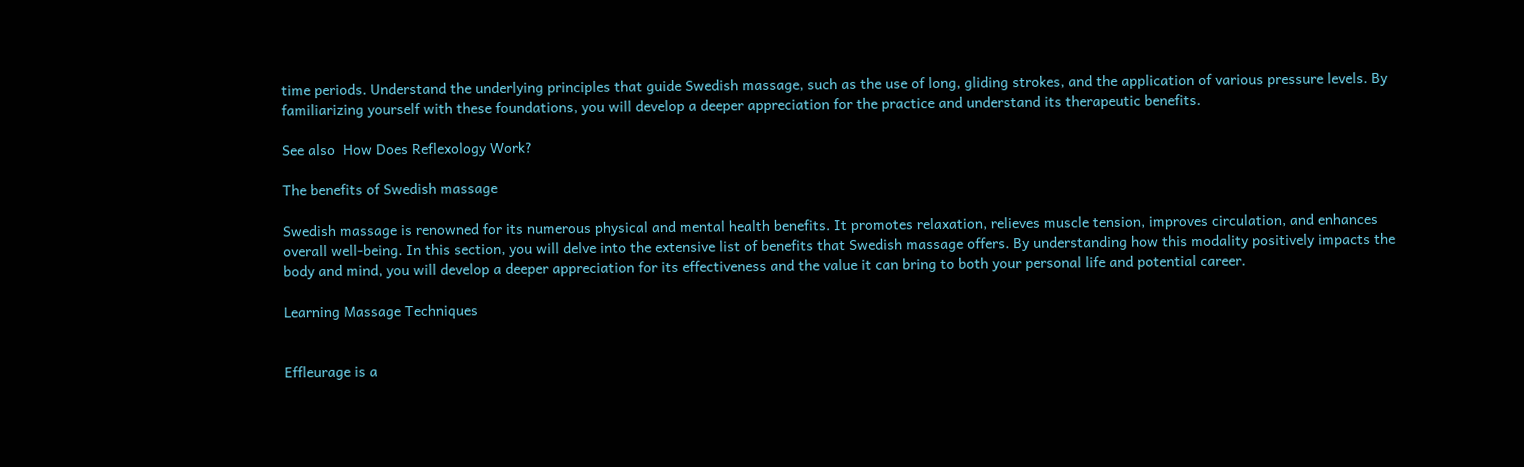time periods. Understand the underlying principles that guide Swedish massage, such as the use of long, gliding strokes, and the application of various pressure levels. By familiarizing yourself with these foundations, you will develop a deeper appreciation for the practice and understand its therapeutic benefits.

See also  How Does Reflexology Work?

The benefits of Swedish massage

Swedish massage is renowned for its numerous physical and mental health benefits. It promotes relaxation, relieves muscle tension, improves circulation, and enhances overall well-being. In this section, you will delve into the extensive list of benefits that Swedish massage offers. By understanding how this modality positively impacts the body and mind, you will develop a deeper appreciation for its effectiveness and the value it can bring to both your personal life and potential career.

Learning Massage Techniques


Effleurage is a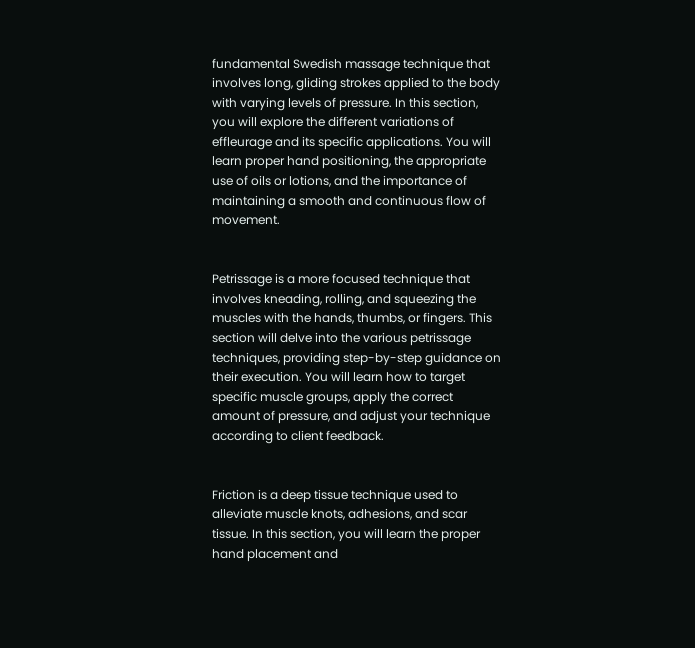fundamental Swedish massage technique that involves long, gliding strokes applied to the body with varying levels of pressure. In this section, you will explore the different variations of effleurage and its specific applications. You will learn proper hand positioning, the appropriate use of oils or lotions, and the importance of maintaining a smooth and continuous flow of movement.


Petrissage is a more focused technique that involves kneading, rolling, and squeezing the muscles with the hands, thumbs, or fingers. This section will delve into the various petrissage techniques, providing step-by-step guidance on their execution. You will learn how to target specific muscle groups, apply the correct amount of pressure, and adjust your technique according to client feedback.


Friction is a deep tissue technique used to alleviate muscle knots, adhesions, and scar tissue. In this section, you will learn the proper hand placement and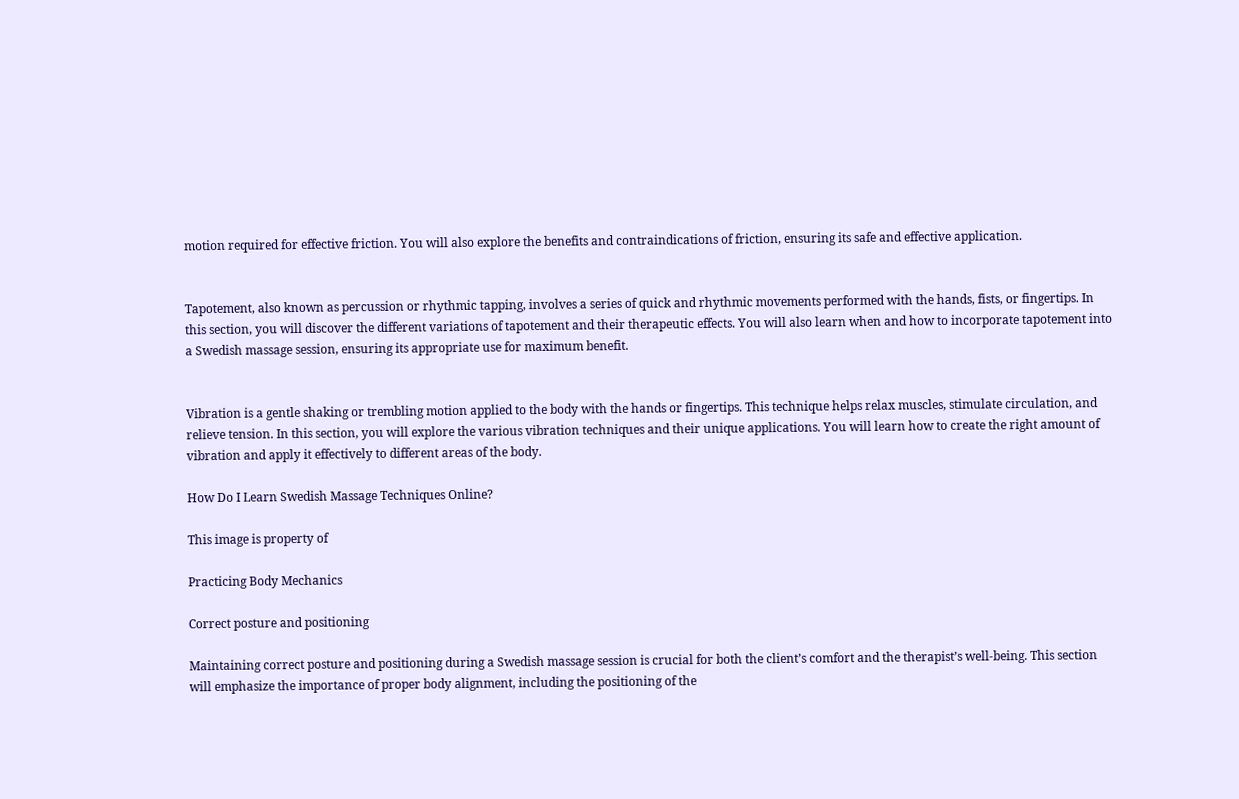motion required for effective friction. You will also explore the benefits and contraindications of friction, ensuring its safe and effective application.


Tapotement, also known as percussion or rhythmic tapping, involves a series of quick and rhythmic movements performed with the hands, fists, or fingertips. In this section, you will discover the different variations of tapotement and their therapeutic effects. You will also learn when and how to incorporate tapotement into a Swedish massage session, ensuring its appropriate use for maximum benefit.


Vibration is a gentle shaking or trembling motion applied to the body with the hands or fingertips. This technique helps relax muscles, stimulate circulation, and relieve tension. In this section, you will explore the various vibration techniques and their unique applications. You will learn how to create the right amount of vibration and apply it effectively to different areas of the body.

How Do I Learn Swedish Massage Techniques Online?

This image is property of

Practicing Body Mechanics

Correct posture and positioning

Maintaining correct posture and positioning during a Swedish massage session is crucial for both the client’s comfort and the therapist’s well-being. This section will emphasize the importance of proper body alignment, including the positioning of the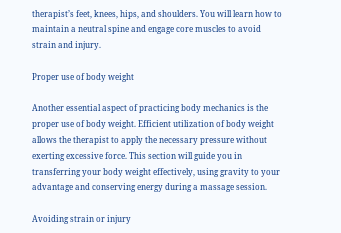therapist’s feet, knees, hips, and shoulders. You will learn how to maintain a neutral spine and engage core muscles to avoid strain and injury.

Proper use of body weight

Another essential aspect of practicing body mechanics is the proper use of body weight. Efficient utilization of body weight allows the therapist to apply the necessary pressure without exerting excessive force. This section will guide you in transferring your body weight effectively, using gravity to your advantage and conserving energy during a massage session.

Avoiding strain or injury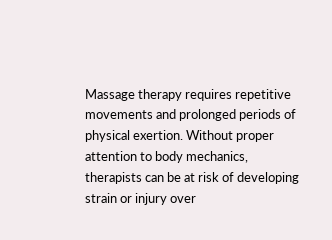Massage therapy requires repetitive movements and prolonged periods of physical exertion. Without proper attention to body mechanics, therapists can be at risk of developing strain or injury over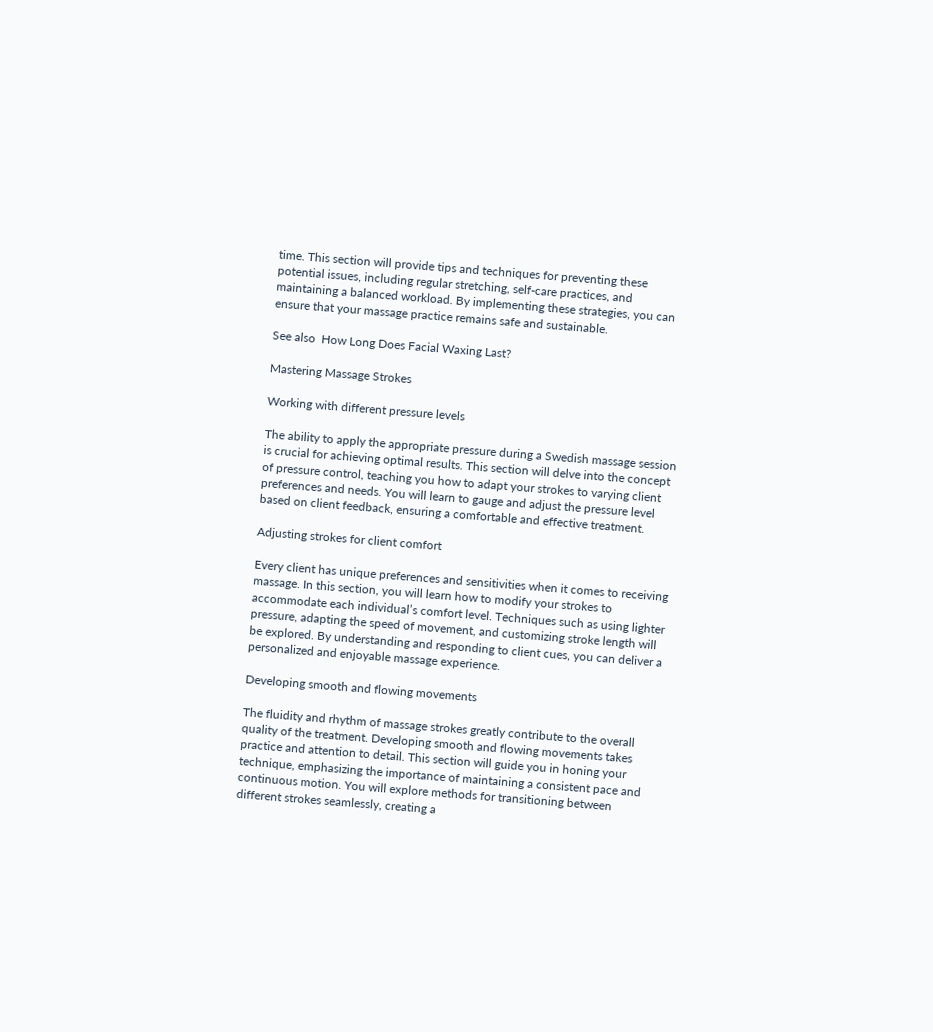time. This section will provide tips and techniques for preventing these potential issues, including regular stretching, self-care practices, and maintaining a balanced workload. By implementing these strategies, you can ensure that your massage practice remains safe and sustainable.

See also  How Long Does Facial Waxing Last?

Mastering Massage Strokes

Working with different pressure levels

The ability to apply the appropriate pressure during a Swedish massage session is crucial for achieving optimal results. This section will delve into the concept of pressure control, teaching you how to adapt your strokes to varying client preferences and needs. You will learn to gauge and adjust the pressure level based on client feedback, ensuring a comfortable and effective treatment.

Adjusting strokes for client comfort

Every client has unique preferences and sensitivities when it comes to receiving massage. In this section, you will learn how to modify your strokes to accommodate each individual’s comfort level. Techniques such as using lighter pressure, adapting the speed of movement, and customizing stroke length will be explored. By understanding and responding to client cues, you can deliver a personalized and enjoyable massage experience.

Developing smooth and flowing movements

The fluidity and rhythm of massage strokes greatly contribute to the overall quality of the treatment. Developing smooth and flowing movements takes practice and attention to detail. This section will guide you in honing your technique, emphasizing the importance of maintaining a consistent pace and continuous motion. You will explore methods for transitioning between different strokes seamlessly, creating a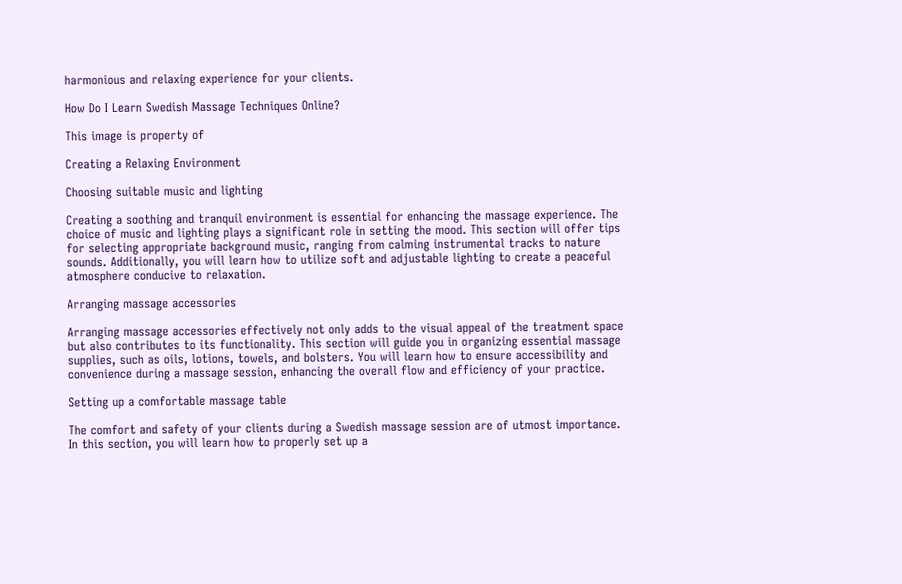harmonious and relaxing experience for your clients.

How Do I Learn Swedish Massage Techniques Online?

This image is property of

Creating a Relaxing Environment

Choosing suitable music and lighting

Creating a soothing and tranquil environment is essential for enhancing the massage experience. The choice of music and lighting plays a significant role in setting the mood. This section will offer tips for selecting appropriate background music, ranging from calming instrumental tracks to nature sounds. Additionally, you will learn how to utilize soft and adjustable lighting to create a peaceful atmosphere conducive to relaxation.

Arranging massage accessories

Arranging massage accessories effectively not only adds to the visual appeal of the treatment space but also contributes to its functionality. This section will guide you in organizing essential massage supplies, such as oils, lotions, towels, and bolsters. You will learn how to ensure accessibility and convenience during a massage session, enhancing the overall flow and efficiency of your practice.

Setting up a comfortable massage table

The comfort and safety of your clients during a Swedish massage session are of utmost importance. In this section, you will learn how to properly set up a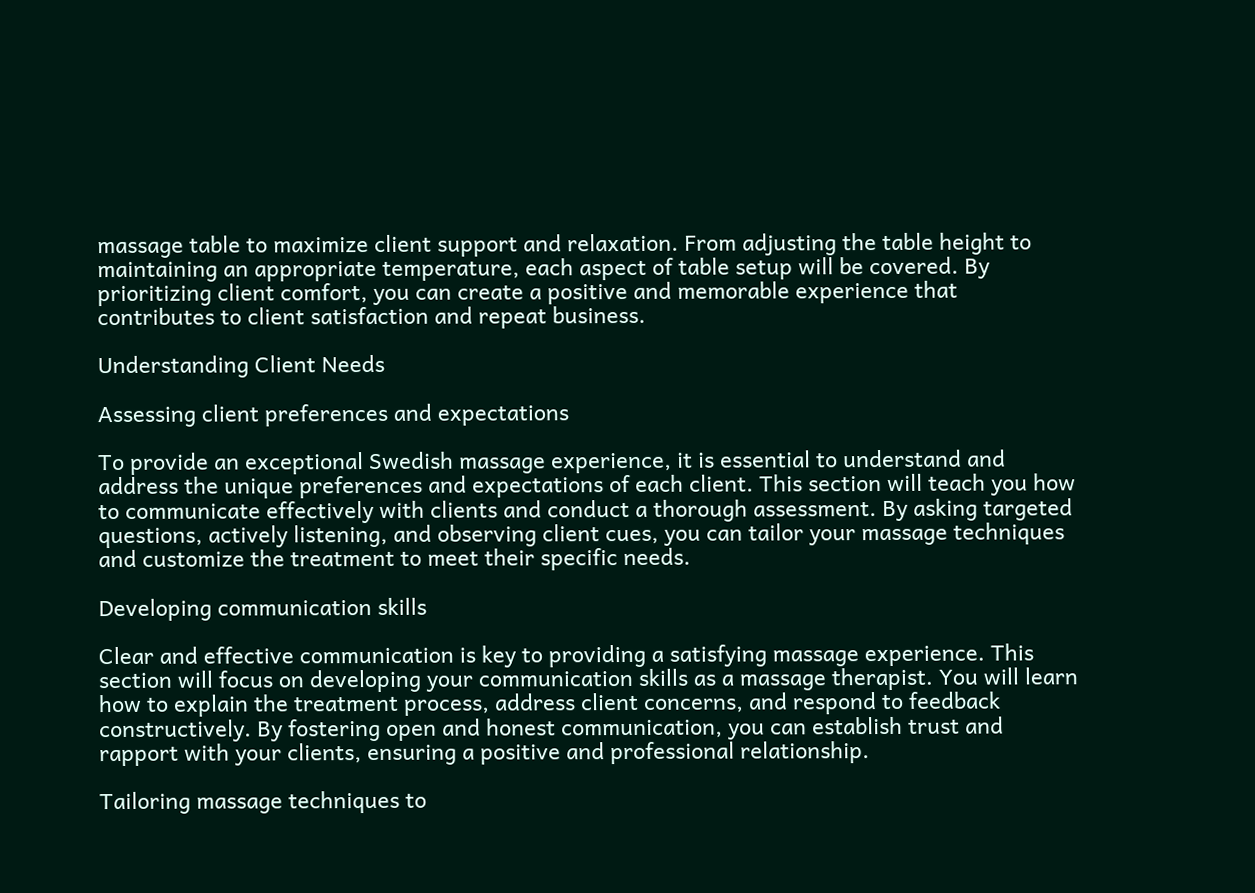massage table to maximize client support and relaxation. From adjusting the table height to maintaining an appropriate temperature, each aspect of table setup will be covered. By prioritizing client comfort, you can create a positive and memorable experience that contributes to client satisfaction and repeat business.

Understanding Client Needs

Assessing client preferences and expectations

To provide an exceptional Swedish massage experience, it is essential to understand and address the unique preferences and expectations of each client. This section will teach you how to communicate effectively with clients and conduct a thorough assessment. By asking targeted questions, actively listening, and observing client cues, you can tailor your massage techniques and customize the treatment to meet their specific needs.

Developing communication skills

Clear and effective communication is key to providing a satisfying massage experience. This section will focus on developing your communication skills as a massage therapist. You will learn how to explain the treatment process, address client concerns, and respond to feedback constructively. By fostering open and honest communication, you can establish trust and rapport with your clients, ensuring a positive and professional relationship.

Tailoring massage techniques to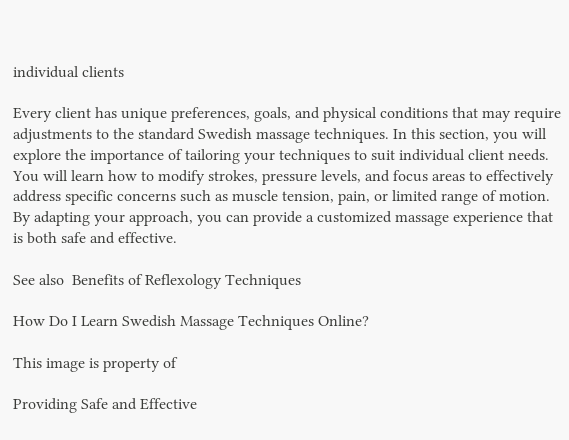individual clients

Every client has unique preferences, goals, and physical conditions that may require adjustments to the standard Swedish massage techniques. In this section, you will explore the importance of tailoring your techniques to suit individual client needs. You will learn how to modify strokes, pressure levels, and focus areas to effectively address specific concerns such as muscle tension, pain, or limited range of motion. By adapting your approach, you can provide a customized massage experience that is both safe and effective.

See also  Benefits of Reflexology Techniques

How Do I Learn Swedish Massage Techniques Online?

This image is property of

Providing Safe and Effective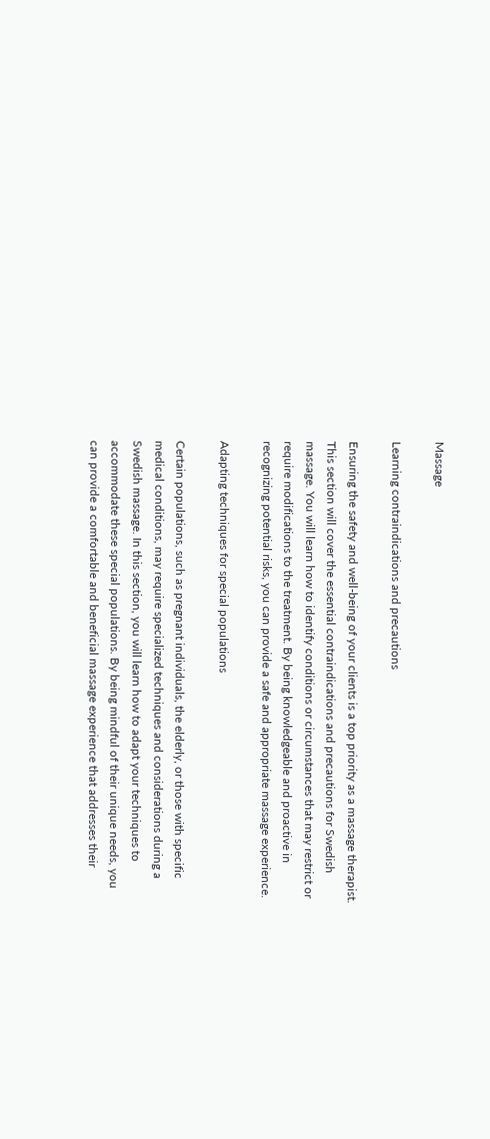Massage

Learning contraindications and precautions

Ensuring the safety and well-being of your clients is a top priority as a massage therapist. This section will cover the essential contraindications and precautions for Swedish massage. You will learn how to identify conditions or circumstances that may restrict or require modifications to the treatment. By being knowledgeable and proactive in recognizing potential risks, you can provide a safe and appropriate massage experience.

Adapting techniques for special populations

Certain populations, such as pregnant individuals, the elderly, or those with specific medical conditions, may require specialized techniques and considerations during a Swedish massage. In this section, you will learn how to adapt your techniques to accommodate these special populations. By being mindful of their unique needs, you can provide a comfortable and beneficial massage experience that addresses their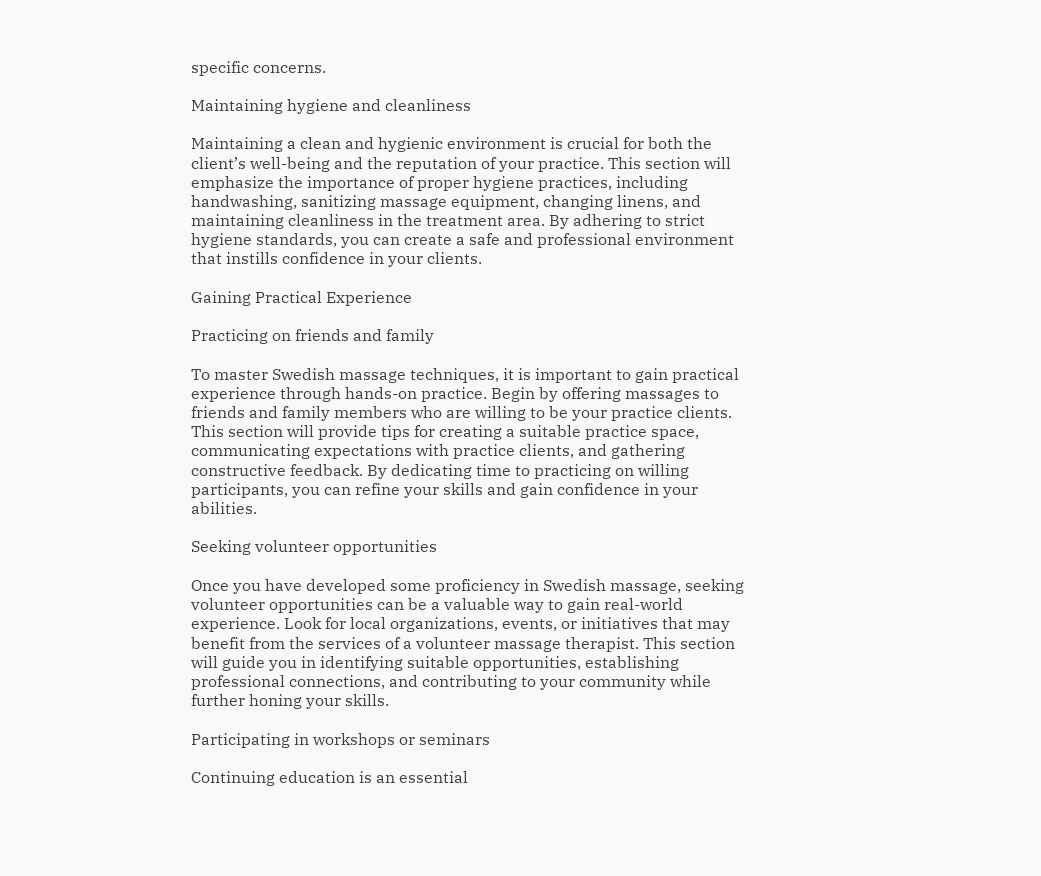specific concerns.

Maintaining hygiene and cleanliness

Maintaining a clean and hygienic environment is crucial for both the client’s well-being and the reputation of your practice. This section will emphasize the importance of proper hygiene practices, including handwashing, sanitizing massage equipment, changing linens, and maintaining cleanliness in the treatment area. By adhering to strict hygiene standards, you can create a safe and professional environment that instills confidence in your clients.

Gaining Practical Experience

Practicing on friends and family

To master Swedish massage techniques, it is important to gain practical experience through hands-on practice. Begin by offering massages to friends and family members who are willing to be your practice clients. This section will provide tips for creating a suitable practice space, communicating expectations with practice clients, and gathering constructive feedback. By dedicating time to practicing on willing participants, you can refine your skills and gain confidence in your abilities.

Seeking volunteer opportunities

Once you have developed some proficiency in Swedish massage, seeking volunteer opportunities can be a valuable way to gain real-world experience. Look for local organizations, events, or initiatives that may benefit from the services of a volunteer massage therapist. This section will guide you in identifying suitable opportunities, establishing professional connections, and contributing to your community while further honing your skills.

Participating in workshops or seminars

Continuing education is an essential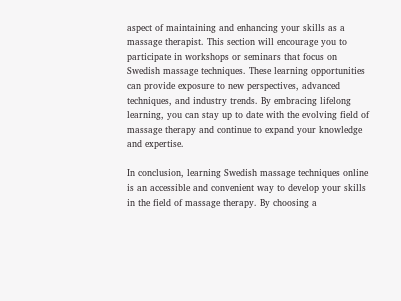aspect of maintaining and enhancing your skills as a massage therapist. This section will encourage you to participate in workshops or seminars that focus on Swedish massage techniques. These learning opportunities can provide exposure to new perspectives, advanced techniques, and industry trends. By embracing lifelong learning, you can stay up to date with the evolving field of massage therapy and continue to expand your knowledge and expertise.

In conclusion, learning Swedish massage techniques online is an accessible and convenient way to develop your skills in the field of massage therapy. By choosing a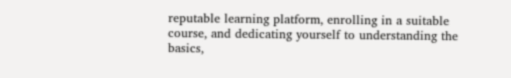reputable learning platform, enrolling in a suitable course, and dedicating yourself to understanding the basics,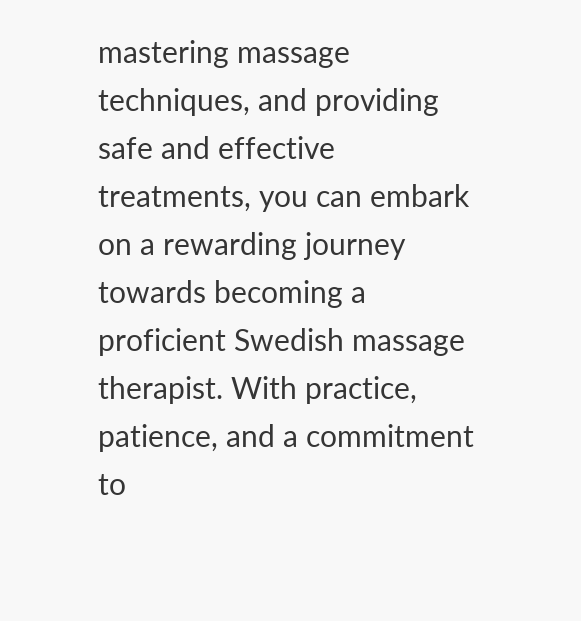mastering massage techniques, and providing safe and effective treatments, you can embark on a rewarding journey towards becoming a proficient Swedish massage therapist. With practice, patience, and a commitment to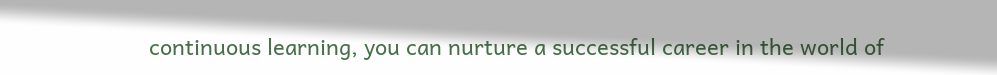continuous learning, you can nurture a successful career in the world of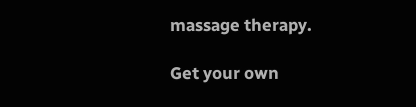massage therapy.

Get your own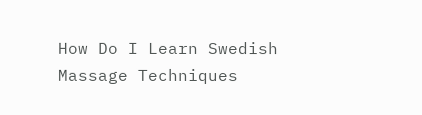How Do I Learn Swedish Massage Techniques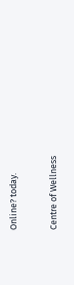Online? today.

Centre of Wellness